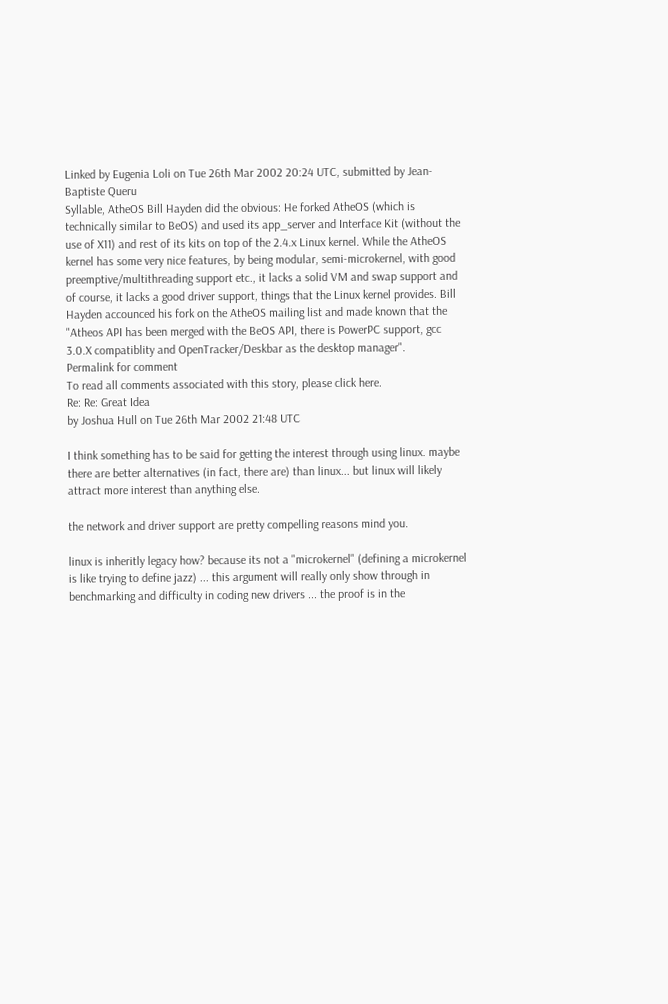Linked by Eugenia Loli on Tue 26th Mar 2002 20:24 UTC, submitted by Jean-Baptiste Queru
Syllable, AtheOS Bill Hayden did the obvious: He forked AtheOS (which is technically similar to BeOS) and used its app_server and Interface Kit (without the use of X11) and rest of its kits on top of the 2.4.x Linux kernel. While the AtheOS kernel has some very nice features, by being modular, semi-microkernel, with good preemptive/multithreading support etc., it lacks a solid VM and swap support and of course, it lacks a good driver support, things that the Linux kernel provides. Bill Hayden accounced his fork on the AtheOS mailing list and made known that the "Atheos API has been merged with the BeOS API, there is PowerPC support, gcc 3.0.X compatiblity and OpenTracker/Deskbar as the desktop manager".
Permalink for comment
To read all comments associated with this story, please click here.
Re: Re: Great Idea
by Joshua Hull on Tue 26th Mar 2002 21:48 UTC

I think something has to be said for getting the interest through using linux. maybe there are better alternatives (in fact, there are) than linux... but linux will likely attract more interest than anything else.

the network and driver support are pretty compelling reasons mind you.

linux is inheritly legacy how? because its not a "microkernel" (defining a microkernel is like trying to define jazz) ... this argument will really only show through in benchmarking and difficulty in coding new drivers ... the proof is in the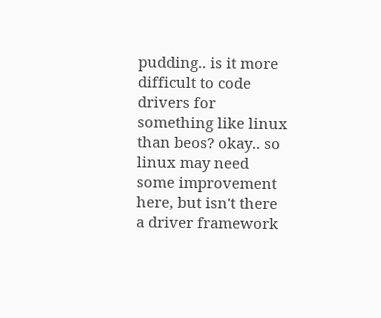pudding.. is it more difficult to code drivers for something like linux than beos? okay.. so linux may need some improvement here, but isn't there a driver framework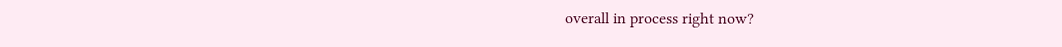overall in process right now?